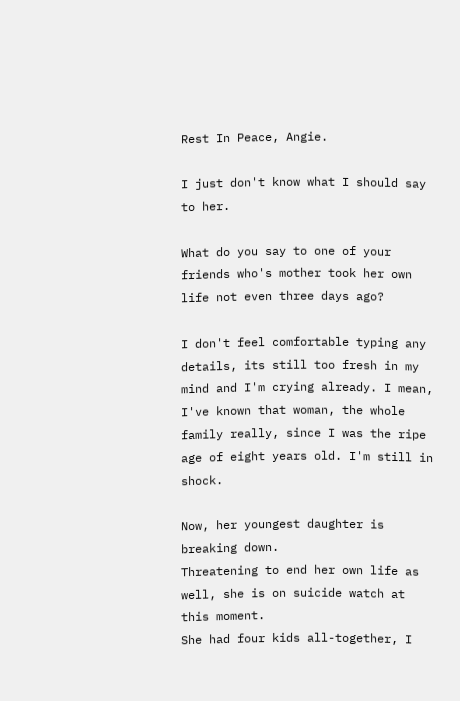Rest In Peace, Angie.

I just don't know what I should say to her.

What do you say to one of your friends who's mother took her own life not even three days ago?

I don't feel comfortable typing any details, its still too fresh in my mind and I'm crying already. I mean, I've known that woman, the whole family really, since I was the ripe age of eight years old. I'm still in shock.

Now, her youngest daughter is breaking down.
Threatening to end her own life as well, she is on suicide watch at this moment.
She had four kids all-together, I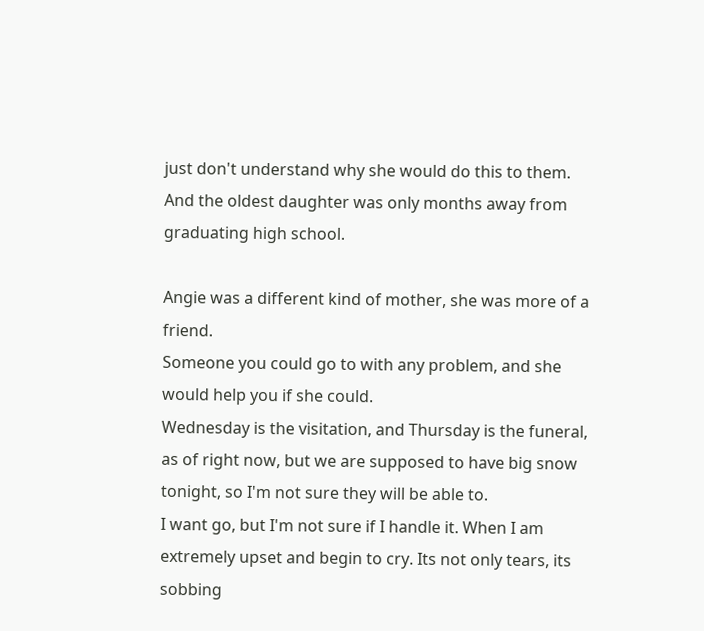just don't understand why she would do this to them.
And the oldest daughter was only months away from graduating high school.

Angie was a different kind of mother, she was more of a friend.
Someone you could go to with any problem, and she would help you if she could.
Wednesday is the visitation, and Thursday is the funeral, as of right now, but we are supposed to have big snow tonight, so I'm not sure they will be able to.
I want go, but I'm not sure if I handle it. When I am extremely upset and begin to cry. Its not only tears, its sobbing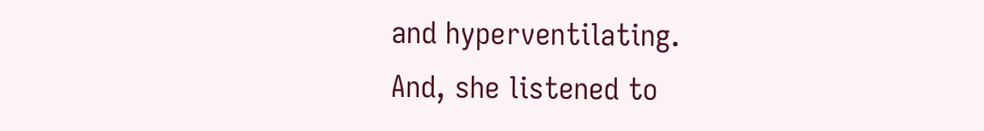and hyperventilating.
And, she listened to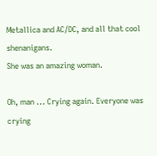Metallica and AC/DC, and all that cool shenanigans.
She was an amazing woman.

Oh, man ... Crying again. Everyone was crying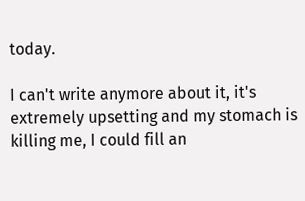today.

I can't write anymore about it, it's extremely upsetting and my stomach is killing me, I could fill an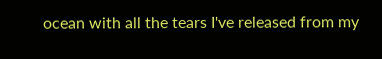ocean with all the tears I've released from my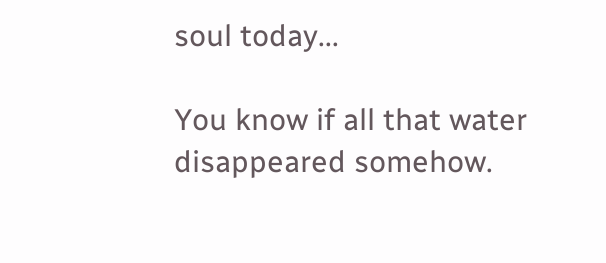soul today...

You know if all that water disappeared somehow.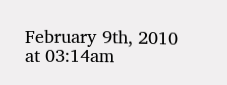February 9th, 2010 at 03:14am